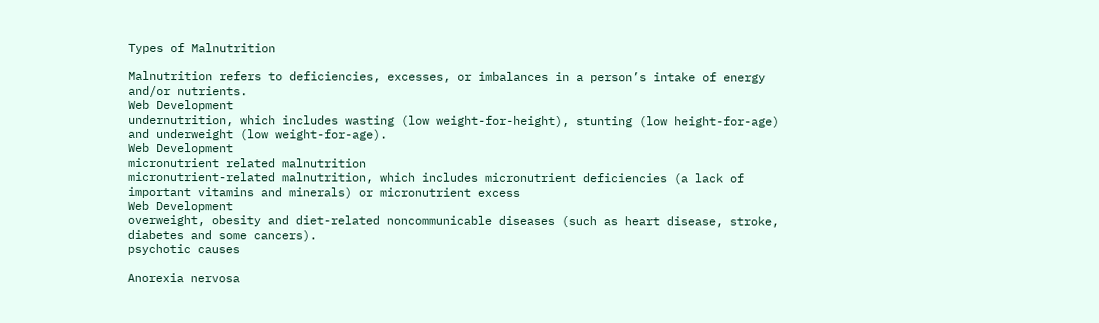Types of Malnutrition

Malnutrition refers to deficiencies, excesses, or imbalances in a person’s intake of energy and/or nutrients.
Web Development
undernutrition, which includes wasting (low weight-for-height), stunting (low height-for-age) and underweight (low weight-for-age).
Web Development
micronutrient related malnutrition
micronutrient-related malnutrition, which includes micronutrient deficiencies (a lack of important vitamins and minerals) or micronutrient excess
Web Development
overweight, obesity and diet-related noncommunicable diseases (such as heart disease, stroke, diabetes and some cancers).
psychotic causes

Anorexia nervosa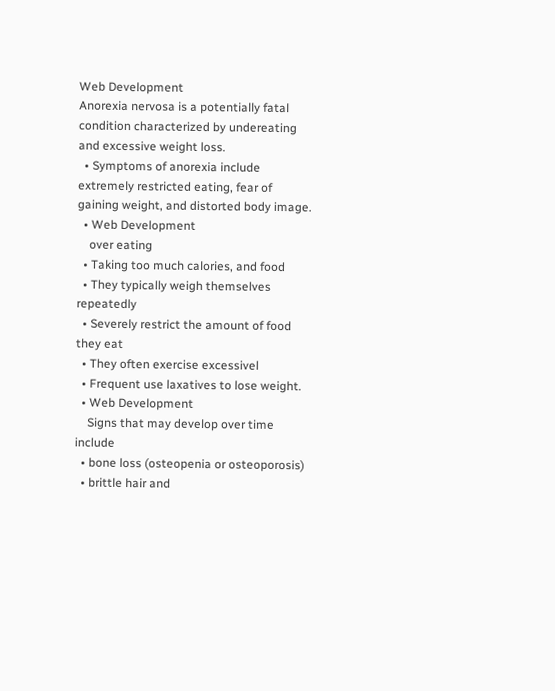Web Development
Anorexia nervosa is a potentially fatal condition characterized by undereating and excessive weight loss.
  • Symptoms of anorexia include extremely restricted eating, fear of gaining weight, and distorted body image.
  • Web Development
    over eating
  • Taking too much calories, and food
  • They typically weigh themselves repeatedly
  • Severely restrict the amount of food they eat
  • They often exercise excessivel
  • Frequent use laxatives to lose weight.
  • Web Development
    Signs that may develop over time include
  • bone loss (osteopenia or osteoporosis)
  • brittle hair and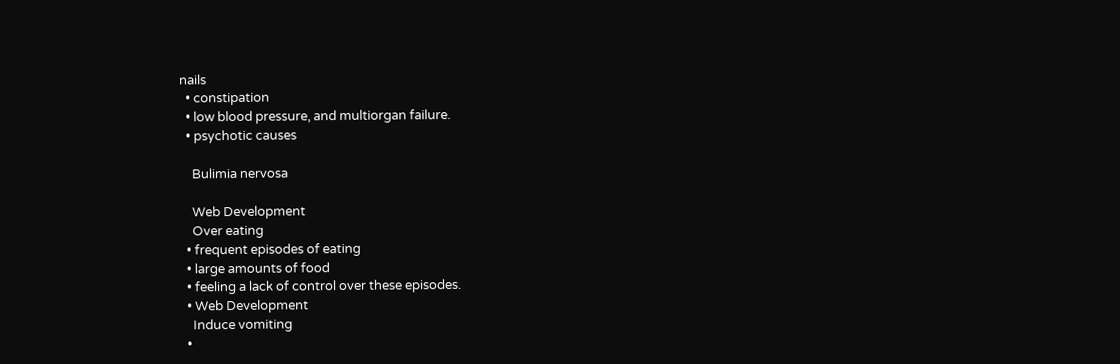nails
  • constipation
  • low blood pressure, and multiorgan failure.
  • psychotic causes

    Bulimia nervosa

    Web Development
    Over eating
  • frequent episodes of eating
  • large amounts of food
  • feeling a lack of control over these episodes.
  • Web Development
    Induce vomiting
  •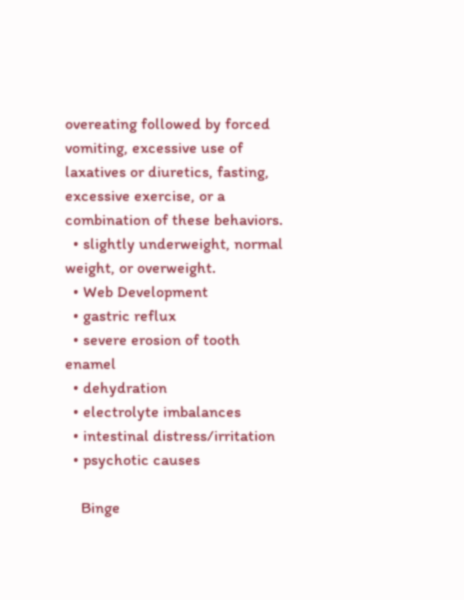overeating followed by forced vomiting, excessive use of laxatives or diuretics, fasting, excessive exercise, or a combination of these behaviors.
  • slightly underweight, normal weight, or overweight.
  • Web Development
  • gastric reflux
  • severe erosion of tooth enamel
  • dehydration
  • electrolyte imbalances
  • intestinal distress/irritation
  • psychotic causes

    Binge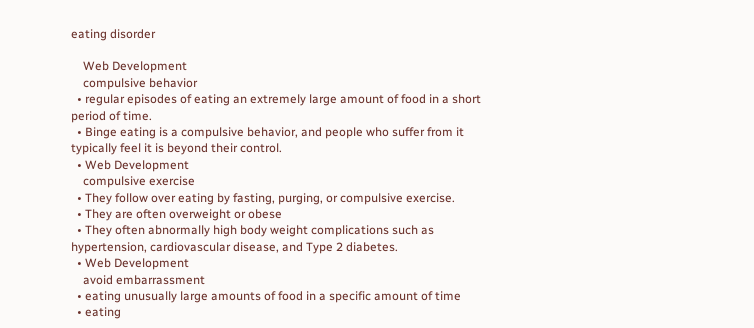eating disorder

    Web Development
    compulsive behavior
  • regular episodes of eating an extremely large amount of food in a short period of time.
  • Binge eating is a compulsive behavior, and people who suffer from it typically feel it is beyond their control.
  • Web Development
    compulsive exercise
  • They follow over eating by fasting, purging, or compulsive exercise.
  • They are often overweight or obese
  • They often abnormally high body weight complications such as hypertension, cardiovascular disease, and Type 2 diabetes.
  • Web Development
    avoid embarrassment
  • eating unusually large amounts of food in a specific amount of time
  • eating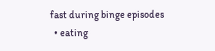fast during binge episodes
  • eating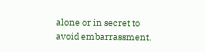alone or in secret to avoid embarrassment.